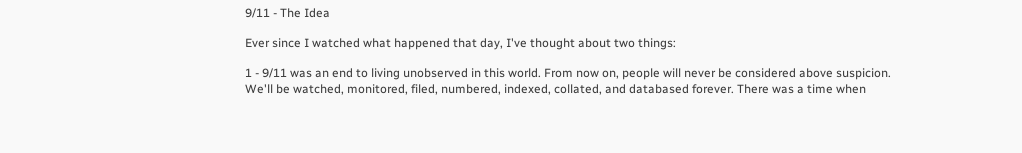9/11 - The Idea

Ever since I watched what happened that day, I've thought about two things:

1 - 9/11 was an end to living unobserved in this world. From now on, people will never be considered above suspicion. We'll be watched, monitored, filed, numbered, indexed, collated, and databased forever. There was a time when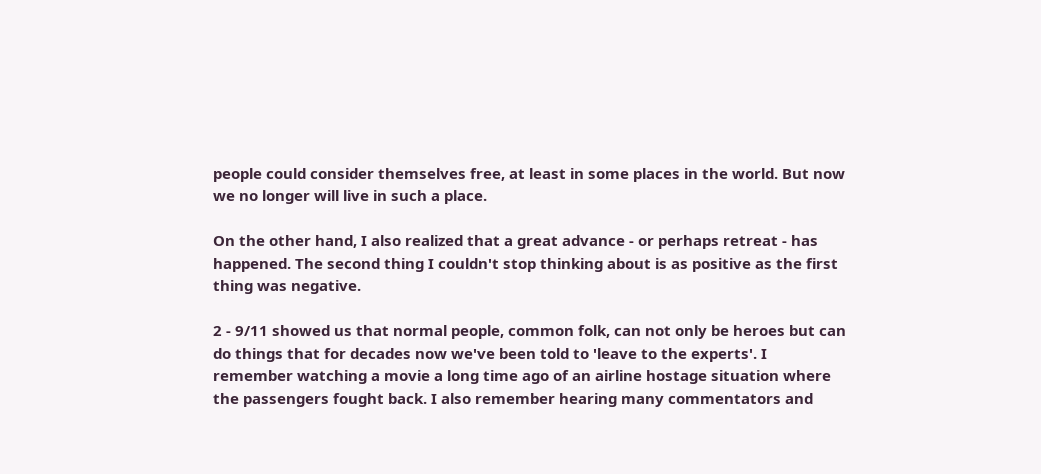people could consider themselves free, at least in some places in the world. But now we no longer will live in such a place.

On the other hand, I also realized that a great advance - or perhaps retreat - has happened. The second thing I couldn't stop thinking about is as positive as the first thing was negative.

2 - 9/11 showed us that normal people, common folk, can not only be heroes but can do things that for decades now we've been told to 'leave to the experts'. I remember watching a movie a long time ago of an airline hostage situation where the passengers fought back. I also remember hearing many commentators and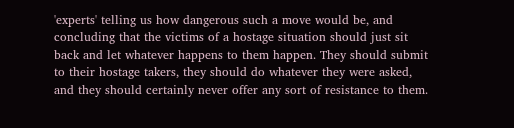'experts' telling us how dangerous such a move would be, and concluding that the victims of a hostage situation should just sit back and let whatever happens to them happen. They should submit to their hostage takers, they should do whatever they were asked, and they should certainly never offer any sort of resistance to them.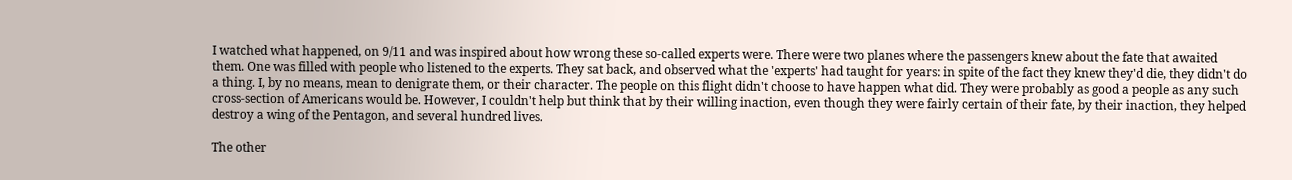I watched what happened, on 9/11 and was inspired about how wrong these so-called experts were. There were two planes where the passengers knew about the fate that awaited them. One was filled with people who listened to the experts. They sat back, and observed what the 'experts' had taught for years: in spite of the fact they knew they'd die, they didn't do a thing. I, by no means, mean to denigrate them, or their character. The people on this flight didn't choose to have happen what did. They were probably as good a people as any such cross-section of Americans would be. However, I couldn't help but think that by their willing inaction, even though they were fairly certain of their fate, by their inaction, they helped destroy a wing of the Pentagon, and several hundred lives.

The other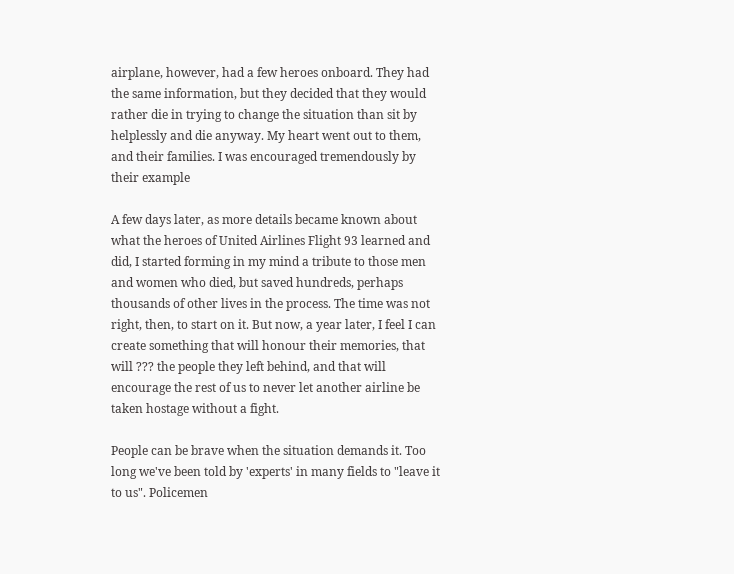airplane, however, had a few heroes onboard. They had the same information, but they decided that they would rather die in trying to change the situation than sit by helplessly and die anyway. My heart went out to them, and their families. I was encouraged tremendously by their example

A few days later, as more details became known about what the heroes of United Airlines Flight 93 learned and did, I started forming in my mind a tribute to those men and women who died, but saved hundreds, perhaps thousands of other lives in the process. The time was not right, then, to start on it. But now, a year later, I feel I can create something that will honour their memories, that will ??? the people they left behind, and that will encourage the rest of us to never let another airline be taken hostage without a fight.

People can be brave when the situation demands it. Too long we've been told by 'experts' in many fields to "leave it to us". Policemen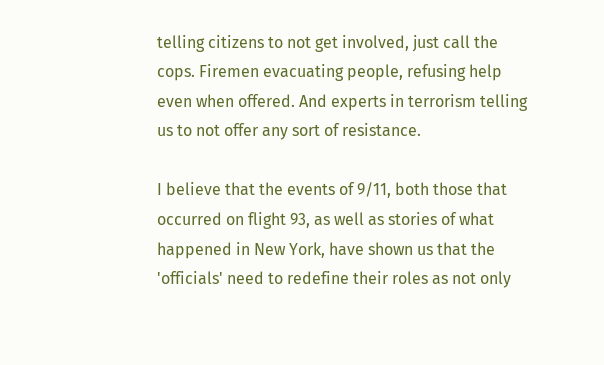telling citizens to not get involved, just call the cops. Firemen evacuating people, refusing help even when offered. And experts in terrorism telling us to not offer any sort of resistance.

I believe that the events of 9/11, both those that occurred on flight 93, as well as stories of what happened in New York, have shown us that the 'officials' need to redefine their roles as not only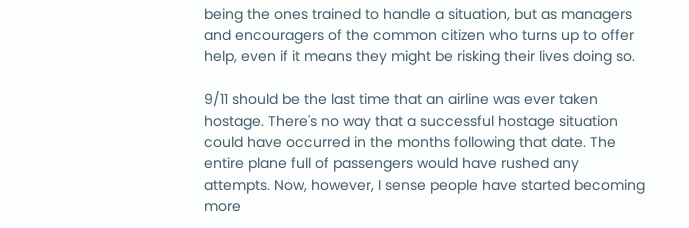being the ones trained to handle a situation, but as managers and encouragers of the common citizen who turns up to offer help, even if it means they might be risking their lives doing so.

9/11 should be the last time that an airline was ever taken hostage. There's no way that a successful hostage situation could have occurred in the months following that date. The entire plane full of passengers would have rushed any attempts. Now, however, I sense people have started becoming more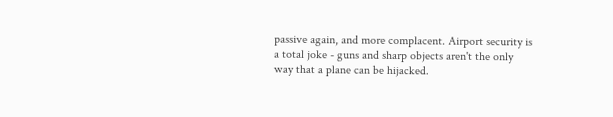passive again, and more complacent. Airport security is a total joke - guns and sharp objects aren't the only way that a plane can be hijacked.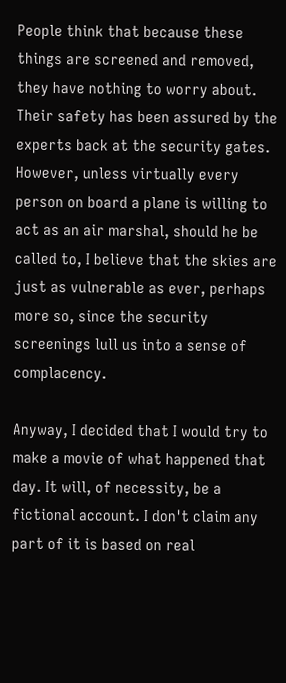People think that because these things are screened and removed, they have nothing to worry about. Their safety has been assured by the experts back at the security gates. However, unless virtually every person on board a plane is willing to act as an air marshal, should he be called to, I believe that the skies are just as vulnerable as ever, perhaps more so, since the security screenings lull us into a sense of complacency.

Anyway, I decided that I would try to make a movie of what happened that day. It will, of necessity, be a fictional account. I don't claim any part of it is based on real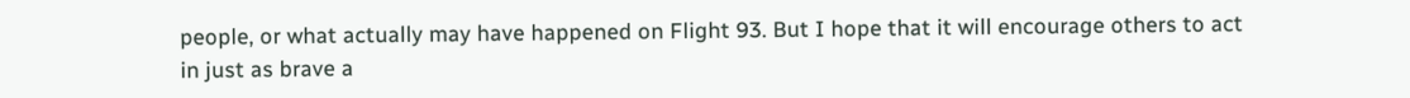people, or what actually may have happened on Flight 93. But I hope that it will encourage others to act in just as brave a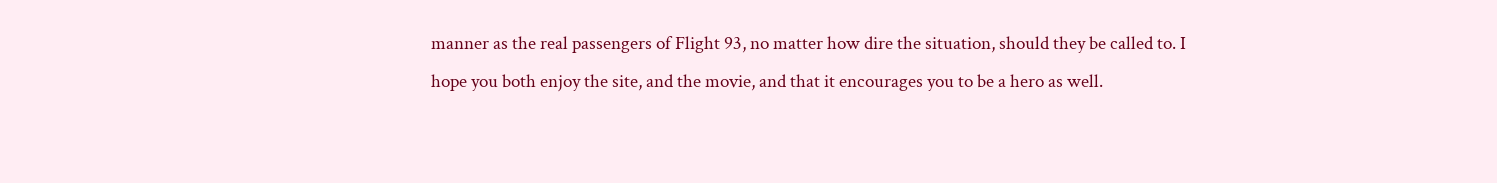manner as the real passengers of Flight 93, no matter how dire the situation, should they be called to. I hope you both enjoy the site, and the movie, and that it encourages you to be a hero as well.